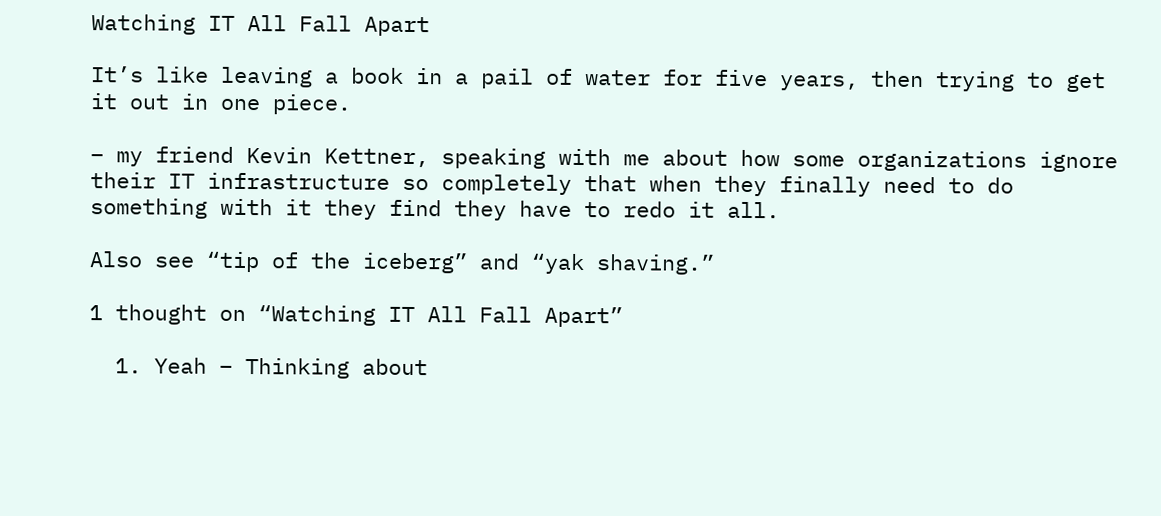Watching IT All Fall Apart

It’s like leaving a book in a pail of water for five years, then trying to get it out in one piece.

– my friend Kevin Kettner, speaking with me about how some organizations ignore their IT infrastructure so completely that when they finally need to do something with it they find they have to redo it all.

Also see “tip of the iceberg” and “yak shaving.”

1 thought on “Watching IT All Fall Apart”

  1. Yeah – Thinking about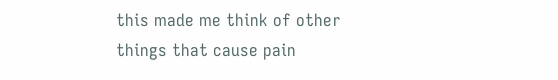this made me think of other things that cause pain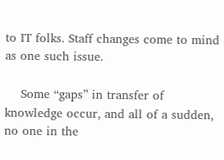to IT folks. Staff changes come to mind as one such issue.

    Some “gaps” in transfer of knowledge occur, and all of a sudden, no one in the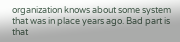organization knows about some system that was in place years ago. Bad part is that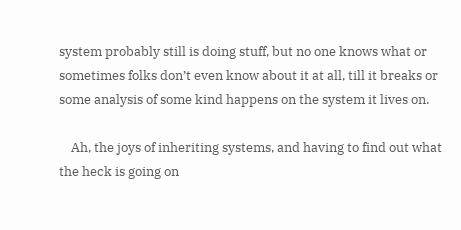system probably still is doing stuff, but no one knows what or sometimes folks don’t even know about it at all, till it breaks or some analysis of some kind happens on the system it lives on.

    Ah, the joys of inheriting systems, and having to find out what the heck is going on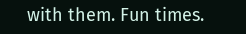with them. Fun times.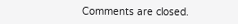Comments are closed.